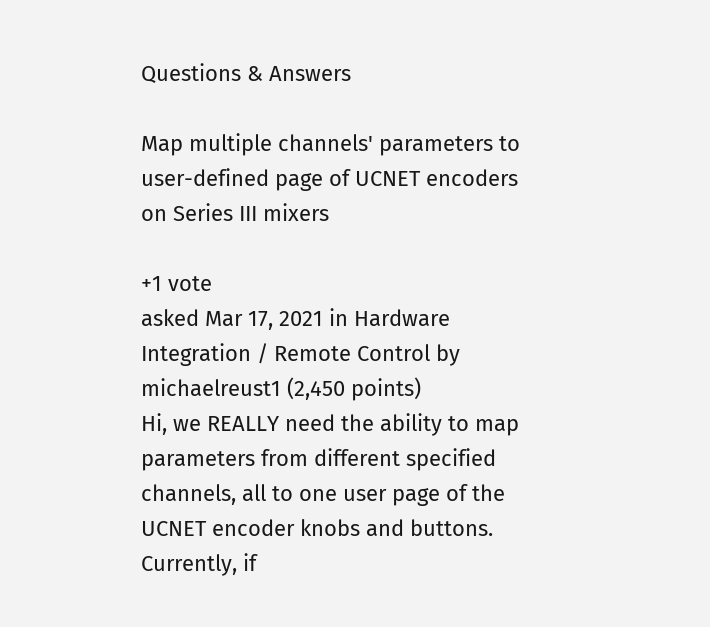Questions & Answers

Map multiple channels' parameters to user-defined page of UCNET encoders on Series III mixers

+1 vote
asked Mar 17, 2021 in Hardware Integration / Remote Control by michaelreust1 (2,450 points)
Hi, we REALLY need the ability to map parameters from different specified channels, all to one user page of the UCNET encoder knobs and buttons. Currently, if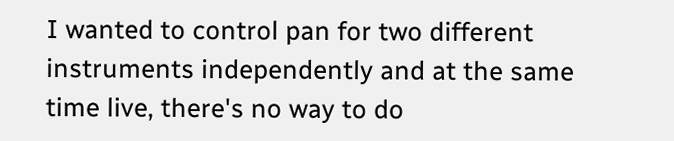I wanted to control pan for two different instruments independently and at the same time live, there's no way to do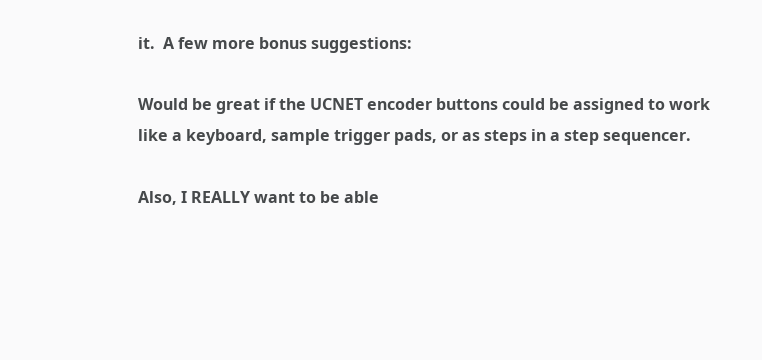it.  A few more bonus suggestions:

Would be great if the UCNET encoder buttons could be assigned to work like a keyboard, sample trigger pads, or as steps in a step sequencer.

Also, I REALLY want to be able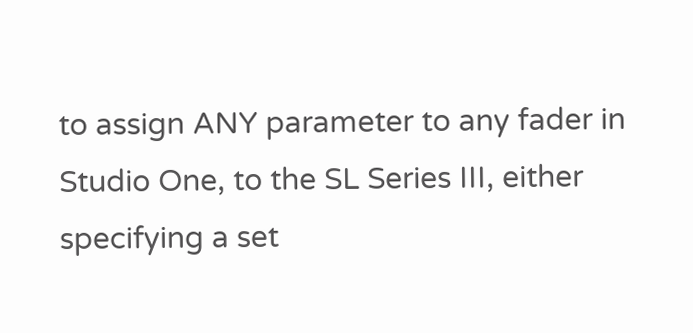to assign ANY parameter to any fader in Studio One, to the SL Series III, either specifying a set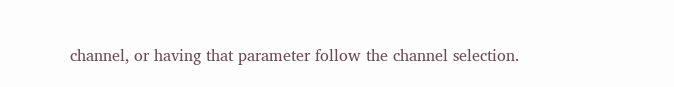channel, or having that parameter follow the channel selection.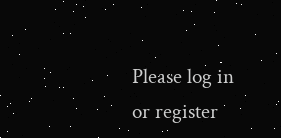Please log in or register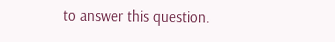to answer this question.